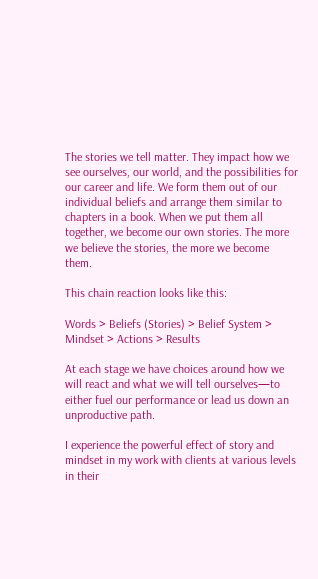The stories we tell matter. They impact how we see ourselves, our world, and the possibilities for our career and life. We form them out of our individual beliefs and arrange them similar to chapters in a book. When we put them all together, we become our own stories. The more we believe the stories, the more we become them.

This chain reaction looks like this:

Words > Beliefs (Stories) > Belief System > Mindset > Actions > Results

At each stage we have choices around how we will react and what we will tell ourselves—to either fuel our performance or lead us down an unproductive path.

I experience the powerful effect of story and mindset in my work with clients at various levels in their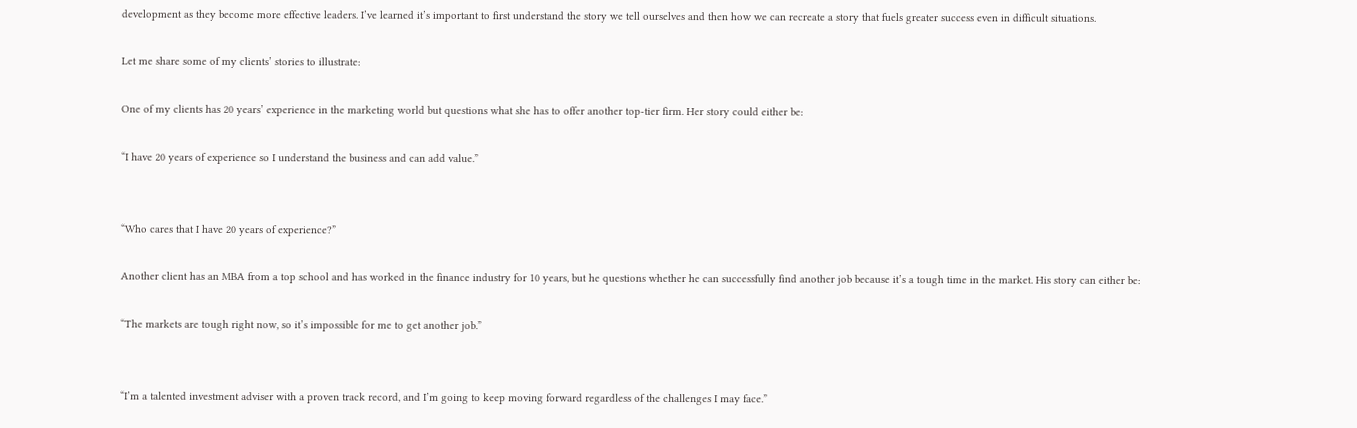development as they become more effective leaders. I’ve learned it’s important to first understand the story we tell ourselves and then how we can recreate a story that fuels greater success even in difficult situations.

Let me share some of my clients’ stories to illustrate:

One of my clients has 20 years’ experience in the marketing world but questions what she has to offer another top-tier firm. Her story could either be:

“I have 20 years of experience so I understand the business and can add value.”


“Who cares that I have 20 years of experience?”

Another client has an MBA from a top school and has worked in the finance industry for 10 years, but he questions whether he can successfully find another job because it’s a tough time in the market. His story can either be:

“The markets are tough right now, so it’s impossible for me to get another job.”


“I’m a talented investment adviser with a proven track record, and I’m going to keep moving forward regardless of the challenges I may face.”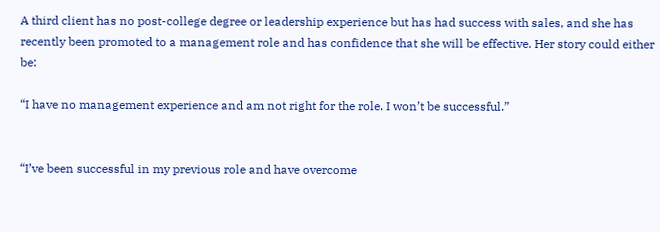A third client has no post-college degree or leadership experience but has had success with sales, and she has recently been promoted to a management role and has confidence that she will be effective. Her story could either be:

“I have no management experience and am not right for the role. I won’t be successful.”


“I’ve been successful in my previous role and have overcome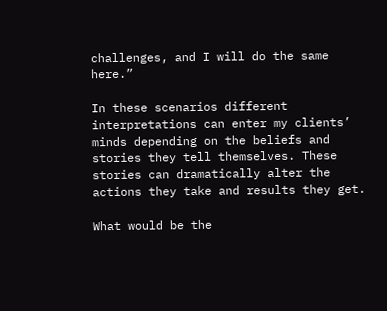challenges, and I will do the same here.”

In these scenarios different interpretations can enter my clients’ minds depending on the beliefs and stories they tell themselves. These stories can dramatically alter the actions they take and results they get.

What would be the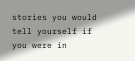stories you would tell yourself if you were in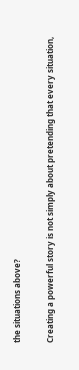the situations above?

Creating a powerful story is not simply about pretending that every situation,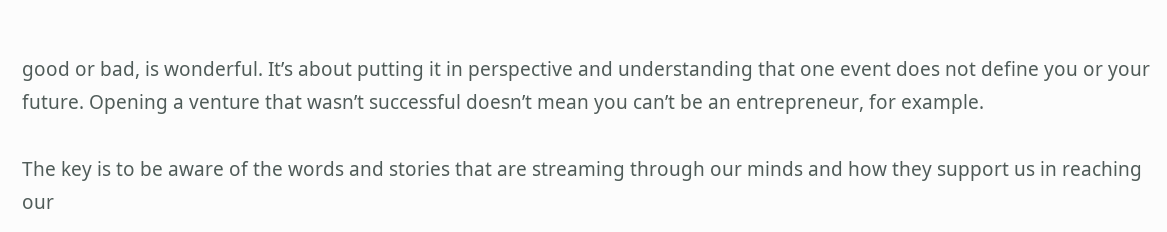good or bad, is wonderful. It’s about putting it in perspective and understanding that one event does not define you or your future. Opening a venture that wasn’t successful doesn’t mean you can’t be an entrepreneur, for example.

The key is to be aware of the words and stories that are streaming through our minds and how they support us in reaching our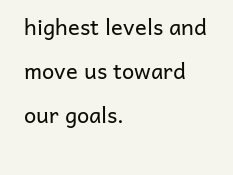highest levels and move us toward our goals.